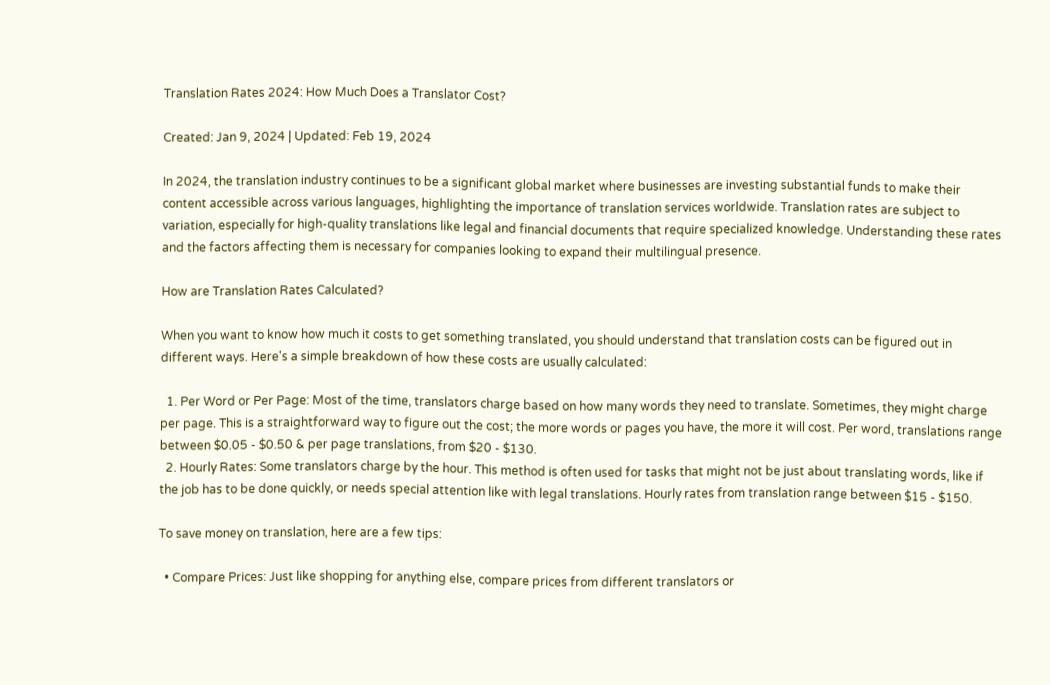Translation Rates 2024: How Much Does a Translator Cost?

Created: Jan 9, 2024 | Updated: Feb 19, 2024

In 2024, the translation industry continues to be a significant global market where businesses are investing substantial funds to make their content accessible across various languages, highlighting the importance of translation services worldwide. Translation rates are subject to variation, especially for high-quality translations like legal and financial documents that require specialized knowledge. Understanding these rates and the factors affecting them is necessary for companies looking to expand their multilingual presence.

How are Translation Rates Calculated?

When you want to know how much it costs to get something translated, you should understand that translation costs can be figured out in different ways. Here's a simple breakdown of how these costs are usually calculated:

  1. Per Word or Per Page: Most of the time, translators charge based on how many words they need to translate. Sometimes, they might charge per page. This is a straightforward way to figure out the cost; the more words or pages you have, the more it will cost. Per word, translations range between $0.05 - $0.50 & per page translations, from $20 - $130.
  2. Hourly Rates: Some translators charge by the hour. This method is often used for tasks that might not be just about translating words, like if the job has to be done quickly, or needs special attention like with legal translations. Hourly rates from translation range between $15 - $150.

To save money on translation, here are a few tips:

  • Compare Prices: Just like shopping for anything else, compare prices from different translators or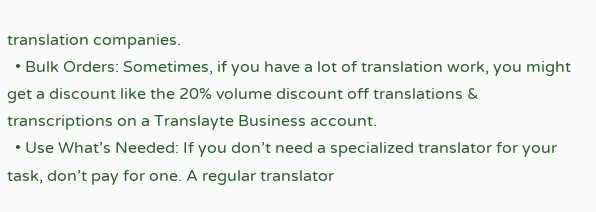translation companies.
  • Bulk Orders: Sometimes, if you have a lot of translation work, you might get a discount like the 20% volume discount off translations & transcriptions on a Translayte Business account.
  • Use What’s Needed: If you don’t need a specialized translator for your task, don’t pay for one. A regular translator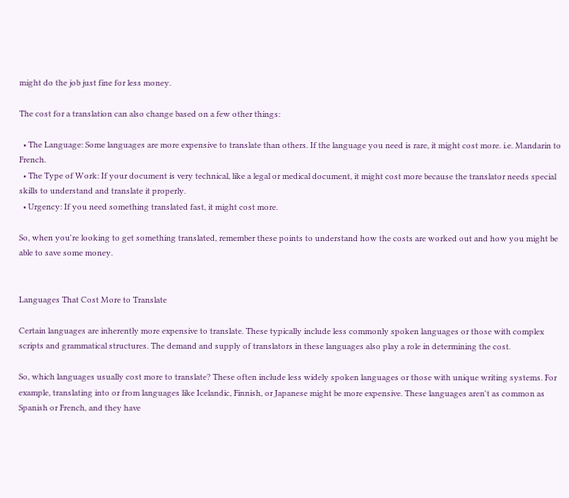might do the job just fine for less money.

The cost for a translation can also change based on a few other things:

  • The Language: Some languages are more expensive to translate than others. If the language you need is rare, it might cost more. i.e. Mandarin to French.
  • The Type of Work: If your document is very technical, like a legal or medical document, it might cost more because the translator needs special skills to understand and translate it properly.
  • Urgency: If you need something translated fast, it might cost more.

So, when you're looking to get something translated, remember these points to understand how the costs are worked out and how you might be able to save some money.


Languages That Cost More to Translate

Certain languages are inherently more expensive to translate. These typically include less commonly spoken languages or those with complex scripts and grammatical structures. The demand and supply of translators in these languages also play a role in determining the cost.

So, which languages usually cost more to translate? These often include less widely spoken languages or those with unique writing systems. For example, translating into or from languages like Icelandic, Finnish, or Japanese might be more expensive. These languages aren't as common as Spanish or French, and they have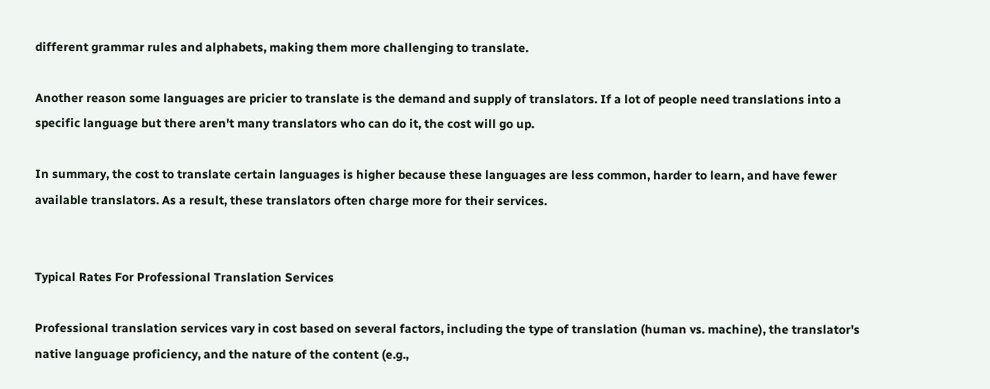different grammar rules and alphabets, making them more challenging to translate.

Another reason some languages are pricier to translate is the demand and supply of translators. If a lot of people need translations into a specific language but there aren't many translators who can do it, the cost will go up.

In summary, the cost to translate certain languages is higher because these languages are less common, harder to learn, and have fewer available translators. As a result, these translators often charge more for their services.


Typical Rates For Professional Translation Services

Professional translation services vary in cost based on several factors, including the type of translation (human vs. machine), the translator's native language proficiency, and the nature of the content (e.g.,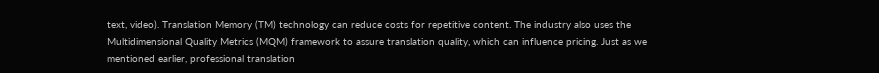text, video). Translation Memory (TM) technology can reduce costs for repetitive content. The industry also uses the Multidimensional Quality Metrics (MQM) framework to assure translation quality, which can influence pricing. Just as we mentioned earlier, professional translation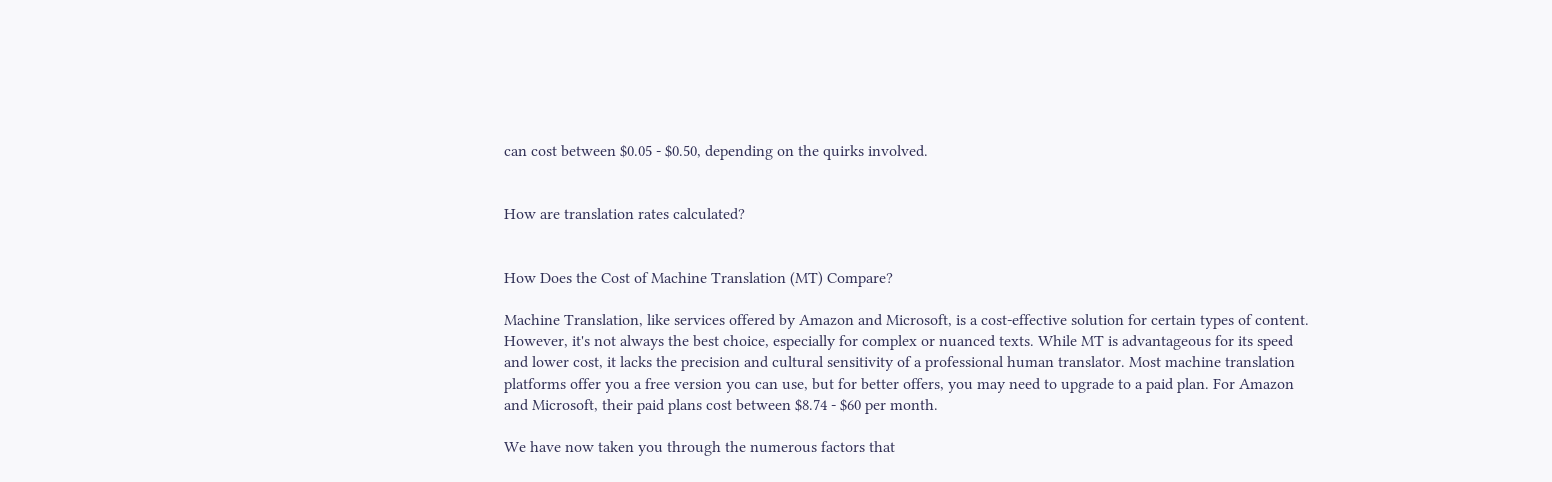can cost between $0.05 - $0.50, depending on the quirks involved.


How are translation rates calculated?


How Does the Cost of Machine Translation (MT) Compare?

Machine Translation, like services offered by Amazon and Microsoft, is a cost-effective solution for certain types of content. However, it's not always the best choice, especially for complex or nuanced texts. While MT is advantageous for its speed and lower cost, it lacks the precision and cultural sensitivity of a professional human translator. Most machine translation platforms offer you a free version you can use, but for better offers, you may need to upgrade to a paid plan. For Amazon and Microsoft, their paid plans cost between $8.74 - $60 per month.

We have now taken you through the numerous factors that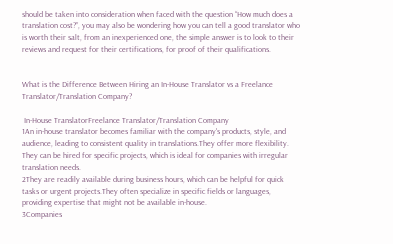should be taken into consideration when faced with the question “How much does a translation cost?”, you may also be wondering how you can tell a good translator who is worth their salt, from an inexperienced one, the simple answer is to look to their reviews and request for their certifications, for proof of their qualifications.


What is the Difference Between Hiring an In-House Translator vs a Freelance Translator/Translation Company?

 In-House TranslatorFreelance Translator/Translation Company
1An in-house translator becomes familiar with the company's products, style, and audience, leading to consistent quality in translations.They offer more flexibility. They can be hired for specific projects, which is ideal for companies with irregular translation needs.
2They are readily available during business hours, which can be helpful for quick tasks or urgent projects.They often specialize in specific fields or languages, providing expertise that might not be available in-house.
3Companies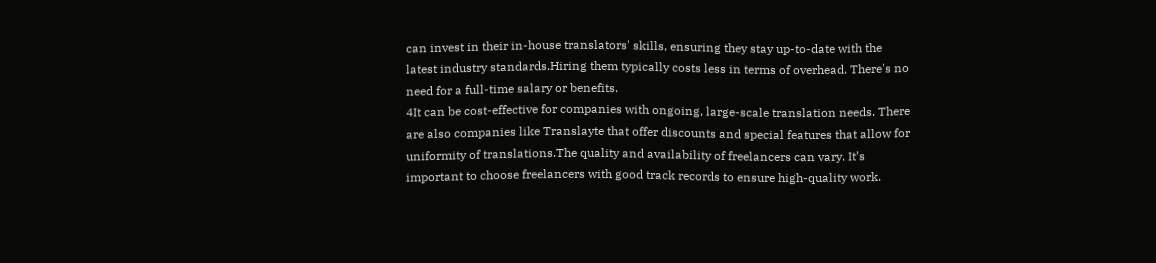can invest in their in-house translators' skills, ensuring they stay up-to-date with the latest industry standards.Hiring them typically costs less in terms of overhead. There's no need for a full-time salary or benefits.
4It can be cost-effective for companies with ongoing, large-scale translation needs. There are also companies like Translayte that offer discounts and special features that allow for uniformity of translations.The quality and availability of freelancers can vary. It’s important to choose freelancers with good track records to ensure high-quality work.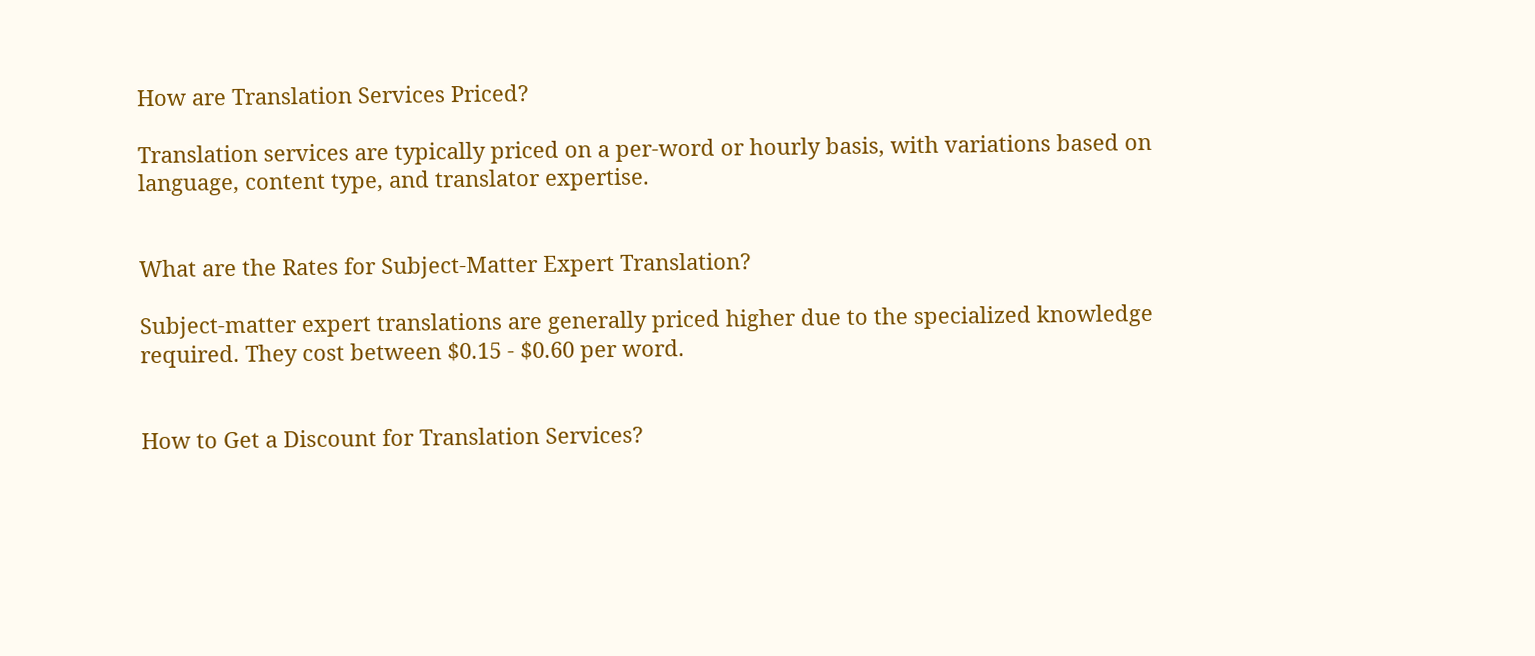How are Translation Services Priced?

Translation services are typically priced on a per-word or hourly basis, with variations based on language, content type, and translator expertise.


What are the Rates for Subject-Matter Expert Translation?

Subject-matter expert translations are generally priced higher due to the specialized knowledge required. They cost between $0.15 - $0.60 per word.


How to Get a Discount for Translation Services?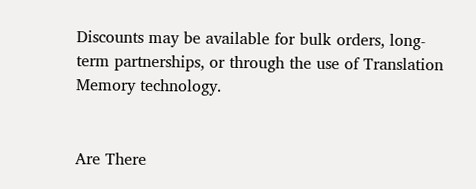Discounts may be available for bulk orders, long-term partnerships, or through the use of Translation Memory technology.


Are There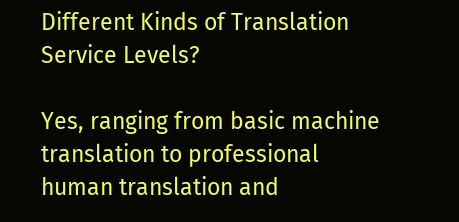Different Kinds of Translation Service Levels?

Yes, ranging from basic machine translation to professional human translation and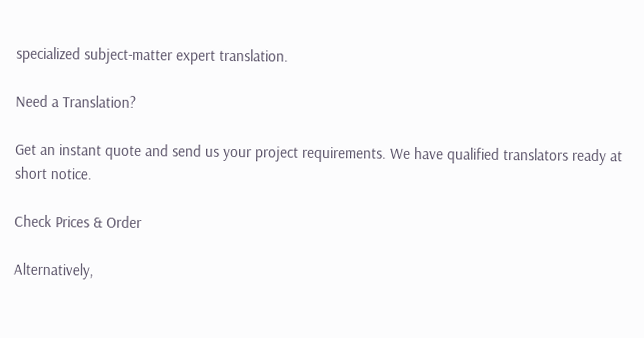specialized subject-matter expert translation.

Need a Translation?

Get an instant quote and send us your project requirements. We have qualified translators ready at short notice.

Check Prices & Order

Alternatively,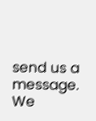send us a message. We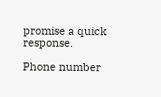promise a quick response.

Phone number